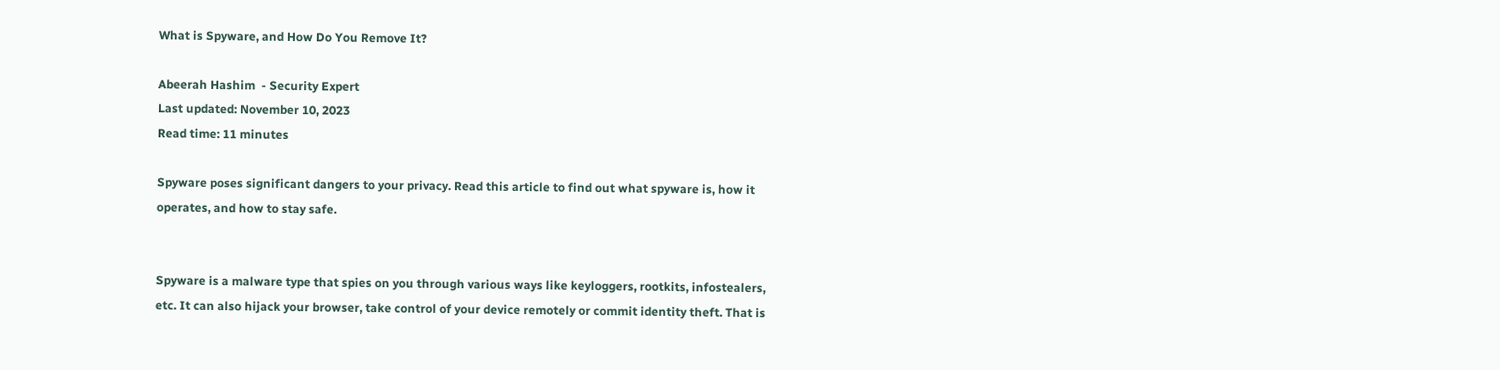What is Spyware, and How Do You Remove It?

Abeerah Hashim  - Security Expert
Last updated: November 10, 2023
Read time: 11 minutes

Spyware poses significant dangers to your privacy. Read this article to find out what spyware is, how it operates, and how to stay safe.


Spyware is a malware type that spies on you through various ways like keyloggers, rootkits, infostealers, etc. It can also hijack your browser, take control of your device remotely or commit identity theft. That is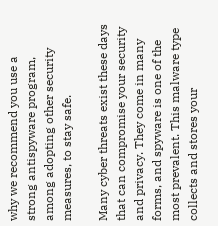why we recommend you use a strong antispyware program, among adopting other security measures, to stay safe.

Many cyber threats exist these days that can compromise your security and privacy. They come in many forms, and spyware is one of the most prevalent. This malware type collects and stores your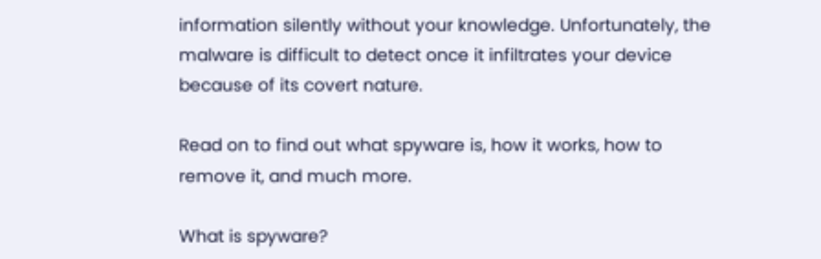information silently without your knowledge. Unfortunately, the malware is difficult to detect once it infiltrates your device because of its covert nature.

Read on to find out what spyware is, how it works, how to remove it, and much more.

What is spyware?